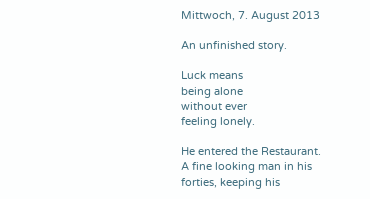Mittwoch, 7. August 2013

An unfinished story.

Luck means
being alone
without ever
feeling lonely.

He entered the Restaurant. A fine looking man in his forties, keeping his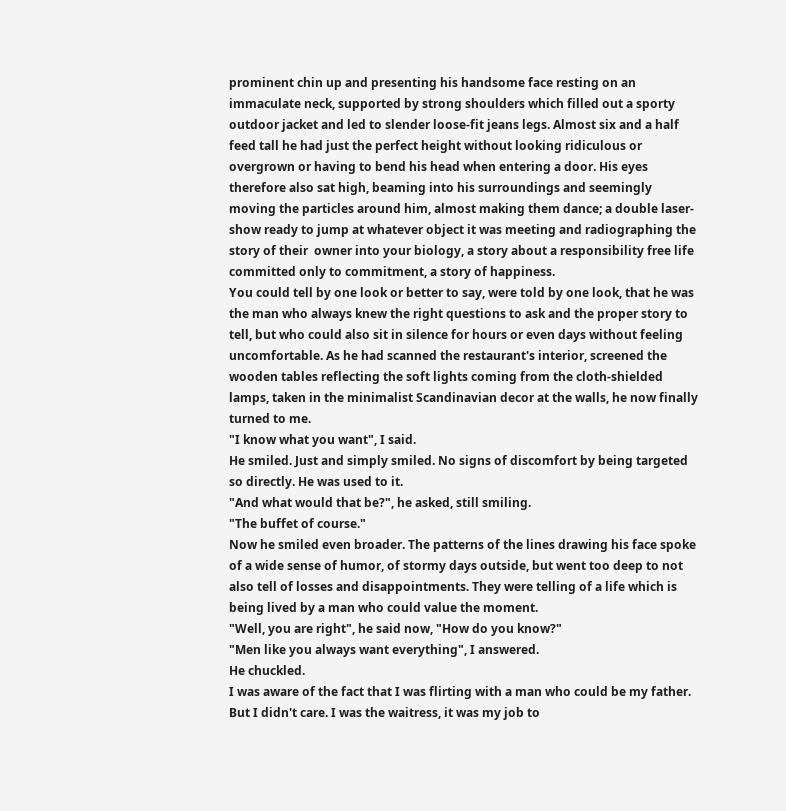prominent chin up and presenting his handsome face resting on an immaculate neck, supported by strong shoulders which filled out a sporty outdoor jacket and led to slender loose-fit jeans legs. Almost six and a half feed tall he had just the perfect height without looking ridiculous or overgrown or having to bend his head when entering a door. His eyes therefore also sat high, beaming into his surroundings and seemingly moving the particles around him, almost making them dance; a double laser-show ready to jump at whatever object it was meeting and radiographing the story of their  owner into your biology, a story about a responsibility free life committed only to commitment, a story of happiness.
You could tell by one look or better to say, were told by one look, that he was the man who always knew the right questions to ask and the proper story to tell, but who could also sit in silence for hours or even days without feeling uncomfortable. As he had scanned the restaurant's interior, screened the wooden tables reflecting the soft lights coming from the cloth-shielded lamps, taken in the minimalist Scandinavian decor at the walls, he now finally turned to me.
"I know what you want", I said.
He smiled. Just and simply smiled. No signs of discomfort by being targeted so directly. He was used to it.
"And what would that be?", he asked, still smiling.
"The buffet of course."
Now he smiled even broader. The patterns of the lines drawing his face spoke of a wide sense of humor, of stormy days outside, but went too deep to not also tell of losses and disappointments. They were telling of a life which is being lived by a man who could value the moment.
"Well, you are right", he said now, "How do you know?"
"Men like you always want everything", I answered.
He chuckled.
I was aware of the fact that I was flirting with a man who could be my father. But I didn't care. I was the waitress, it was my job to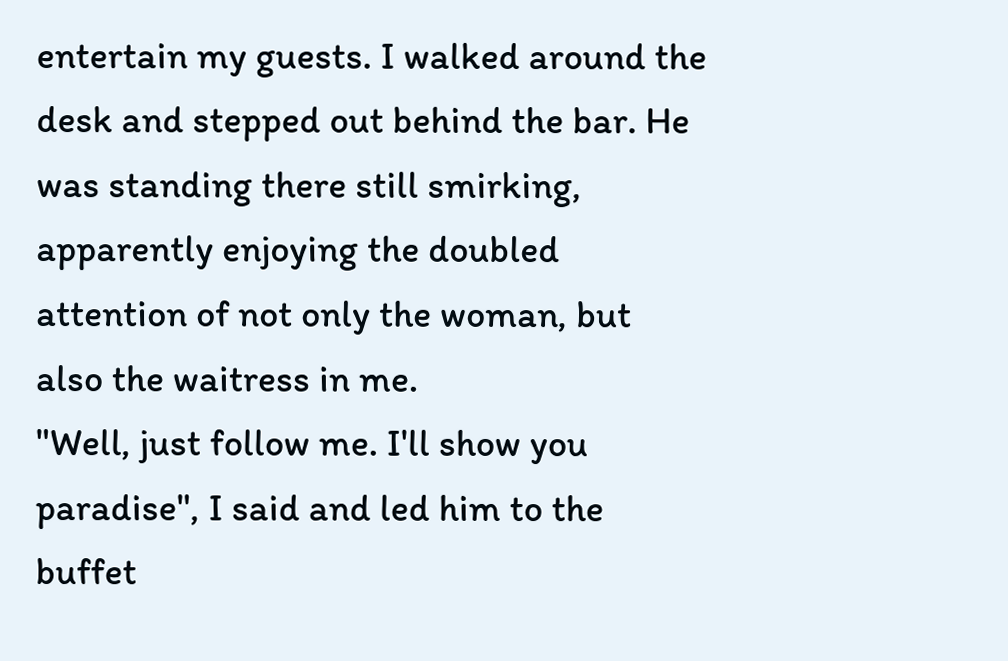entertain my guests. I walked around the desk and stepped out behind the bar. He was standing there still smirking, apparently enjoying the doubled attention of not only the woman, but also the waitress in me.
"Well, just follow me. I'll show you paradise", I said and led him to the buffet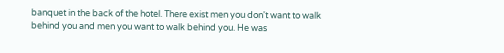banquet in the back of the hotel. There exist men you don't want to walk behind you and men you want to walk behind you. He was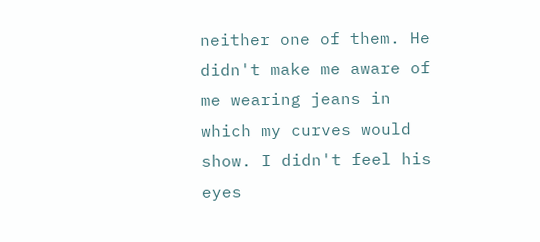neither one of them. He didn't make me aware of me wearing jeans in which my curves would show. I didn't feel his eyes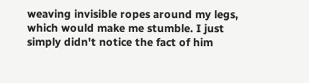weaving invisible ropes around my legs, which would make me stumble. I just simply didn't notice the fact of him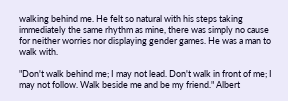walking behind me. He felt so natural with his steps taking immediately the same rhythm as mine, there was simply no cause for neither worries nor displaying gender games. He was a man to walk with.

"Don't walk behind me; I may not lead. Don't walk in front of me; I may not follow. Walk beside me and be my friend." Albert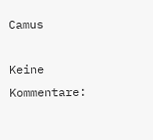Camus

Keine Kommentare: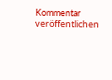Kommentar veröffentlichen